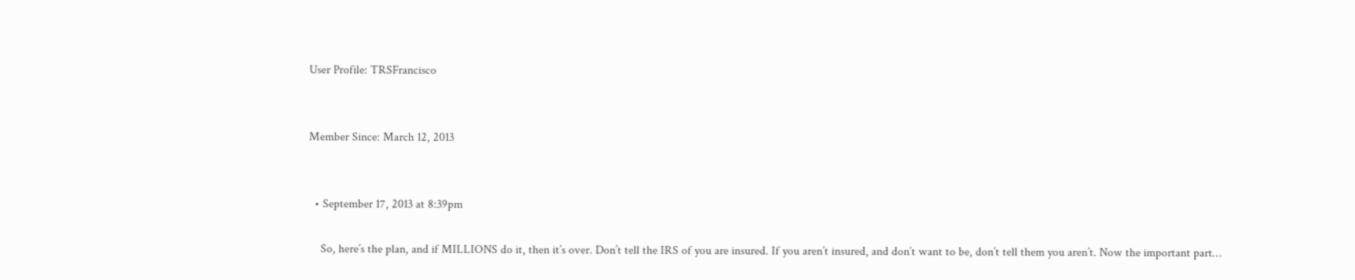User Profile: TRSFrancisco


Member Since: March 12, 2013


  • September 17, 2013 at 8:39pm

    So, here’s the plan, and if MILLIONS do it, then it’s over. Don’t tell the IRS of you are insured. If you aren’t insured, and don’t want to be, don’t tell them you aren’t. Now the important part…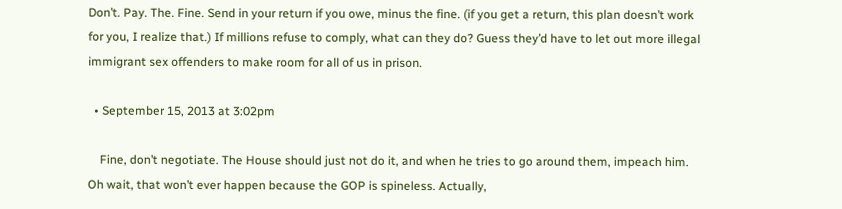Don’t. Pay. The. Fine. Send in your return if you owe, minus the fine. (if you get a return, this plan doesn’t work for you, I realize that.) If millions refuse to comply, what can they do? Guess they’d have to let out more illegal immigrant sex offenders to make room for all of us in prison.

  • September 15, 2013 at 3:02pm

    Fine, don’t negotiate. The House should just not do it, and when he tries to go around them, impeach him. Oh wait, that won’t ever happen because the GOP is spineless. Actually,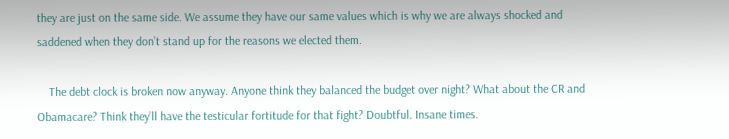they are just on the same side. We assume they have our same values which is why we are always shocked and saddened when they don’t stand up for the reasons we elected them.

    The debt clock is broken now anyway. Anyone think they balanced the budget over night? What about the CR and Obamacare? Think they’ll have the testicular fortitude for that fight? Doubtful. Insane times.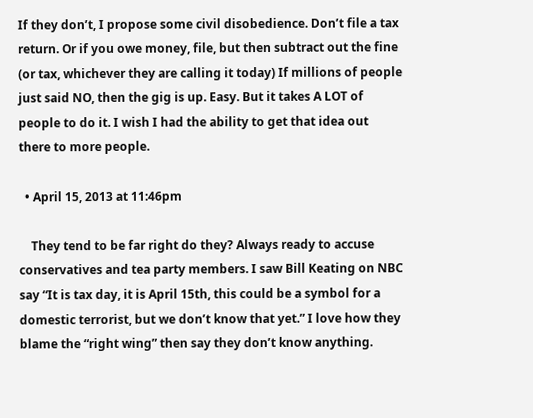If they don’t, I propose some civil disobedience. Don’t file a tax return. Or if you owe money, file, but then subtract out the fine (or tax, whichever they are calling it today) If millions of people just said NO, then the gig is up. Easy. But it takes A LOT of people to do it. I wish I had the ability to get that idea out there to more people.

  • April 15, 2013 at 11:46pm

    They tend to be far right do they? Always ready to accuse conservatives and tea party members. I saw Bill Keating on NBC say “It is tax day, it is April 15th, this could be a symbol for a domestic terrorist, but we don’t know that yet.” I love how they blame the “right wing” then say they don’t know anything.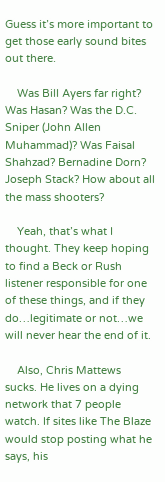Guess it’s more important to get those early sound bites out there.

    Was Bill Ayers far right? Was Hasan? Was the D.C. Sniper (John Allen Muhammad)? Was Faisal Shahzad? Bernadine Dorn? Joseph Stack? How about all the mass shooters?

    Yeah, that’s what I thought. They keep hoping to find a Beck or Rush listener responsible for one of these things, and if they do…legitimate or not…we will never hear the end of it.

    Also, Chris Mattews sucks. He lives on a dying network that 7 people watch. If sites like The Blaze would stop posting what he says, his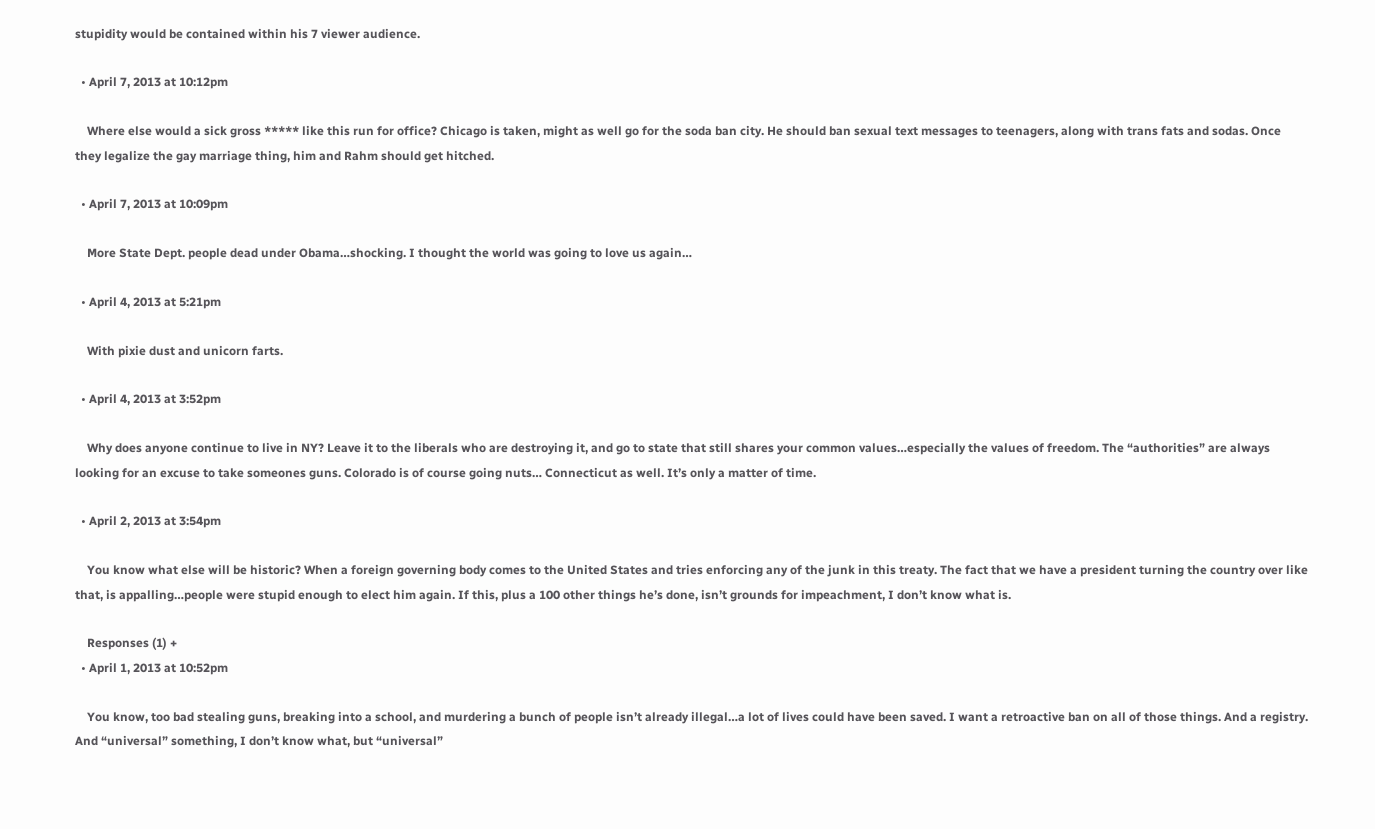stupidity would be contained within his 7 viewer audience.

  • April 7, 2013 at 10:12pm

    Where else would a sick gross ***** like this run for office? Chicago is taken, might as well go for the soda ban city. He should ban sexual text messages to teenagers, along with trans fats and sodas. Once they legalize the gay marriage thing, him and Rahm should get hitched.

  • April 7, 2013 at 10:09pm

    More State Dept. people dead under Obama…shocking. I thought the world was going to love us again…

  • April 4, 2013 at 5:21pm

    With pixie dust and unicorn farts.

  • April 4, 2013 at 3:52pm

    Why does anyone continue to live in NY? Leave it to the liberals who are destroying it, and go to state that still shares your common values…especially the values of freedom. The “authorities” are always looking for an excuse to take someones guns. Colorado is of course going nuts… Connecticut as well. It’s only a matter of time.

  • April 2, 2013 at 3:54pm

    You know what else will be historic? When a foreign governing body comes to the United States and tries enforcing any of the junk in this treaty. The fact that we have a president turning the country over like that, is appalling…people were stupid enough to elect him again. If this, plus a 100 other things he’s done, isn’t grounds for impeachment, I don’t know what is.

    Responses (1) +
  • April 1, 2013 at 10:52pm

    You know, too bad stealing guns, breaking into a school, and murdering a bunch of people isn’t already illegal…a lot of lives could have been saved. I want a retroactive ban on all of those things. And a registry. And “universal” something, I don’t know what, but “universal”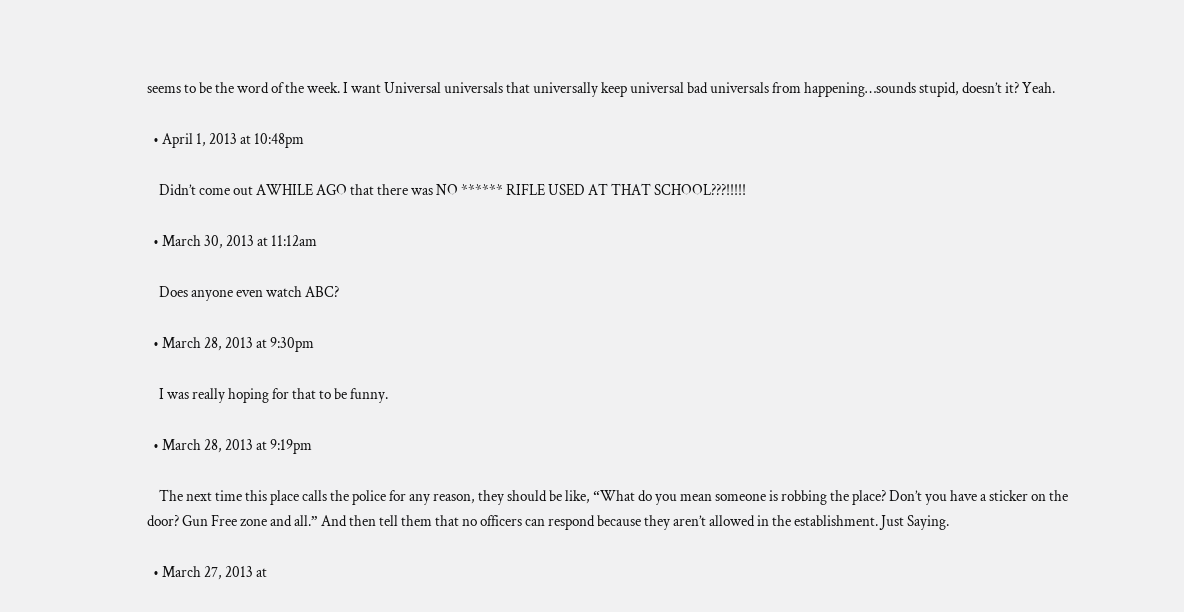seems to be the word of the week. I want Universal universals that universally keep universal bad universals from happening…sounds stupid, doesn’t it? Yeah.

  • April 1, 2013 at 10:48pm

    Didn’t come out AWHILE AGO that there was NO ****** RIFLE USED AT THAT SCHOOL???!!!!!

  • March 30, 2013 at 11:12am

    Does anyone even watch ABC?

  • March 28, 2013 at 9:30pm

    I was really hoping for that to be funny.

  • March 28, 2013 at 9:19pm

    The next time this place calls the police for any reason, they should be like, “What do you mean someone is robbing the place? Don’t you have a sticker on the door? Gun Free zone and all.” And then tell them that no officers can respond because they aren’t allowed in the establishment. Just Saying.

  • March 27, 2013 at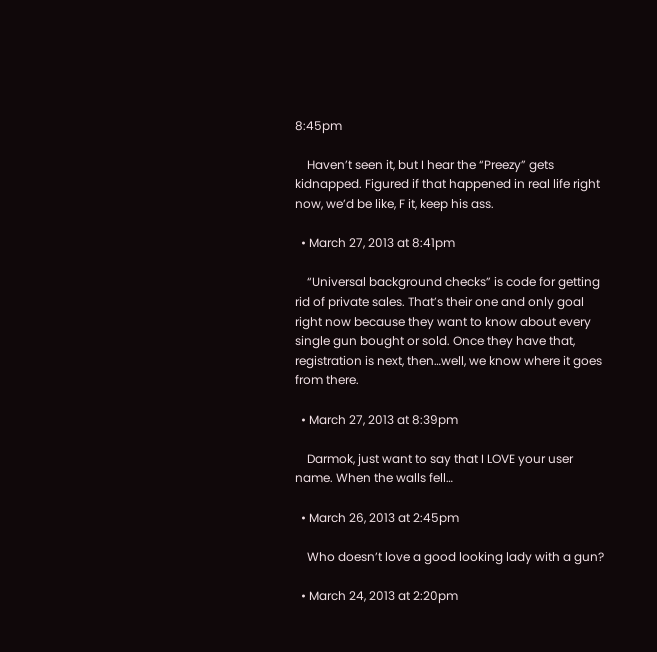8:45pm

    Haven’t seen it, but I hear the “Preezy” gets kidnapped. Figured if that happened in real life right now, we’d be like, F it, keep his ass.

  • March 27, 2013 at 8:41pm

    “Universal background checks” is code for getting rid of private sales. That’s their one and only goal right now because they want to know about every single gun bought or sold. Once they have that, registration is next, then…well, we know where it goes from there.

  • March 27, 2013 at 8:39pm

    Darmok, just want to say that I LOVE your user name. When the walls fell…

  • March 26, 2013 at 2:45pm

    Who doesn’t love a good looking lady with a gun?

  • March 24, 2013 at 2:20pm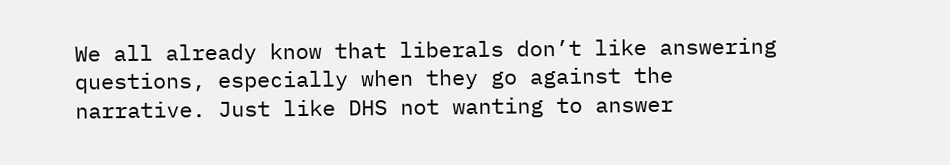We all already know that liberals don’t like answering questions, especially when they go against the narrative. Just like DHS not wanting to answer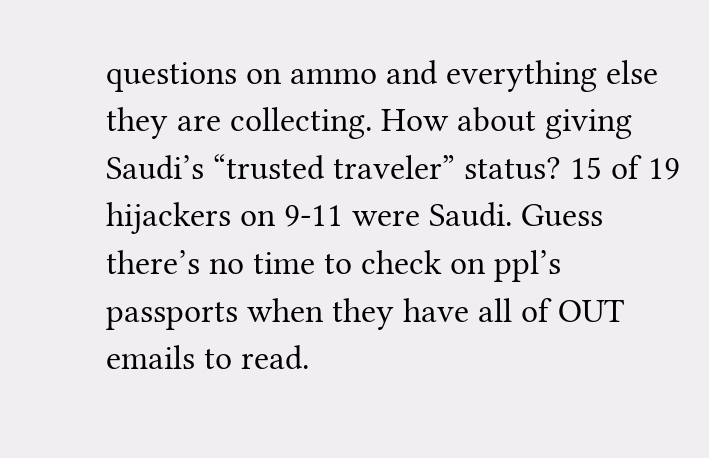questions on ammo and everything else they are collecting. How about giving Saudi’s “trusted traveler” status? 15 of 19 hijackers on 9-11 were Saudi. Guess there’s no time to check on ppl’s passports when they have all of OUT emails to read.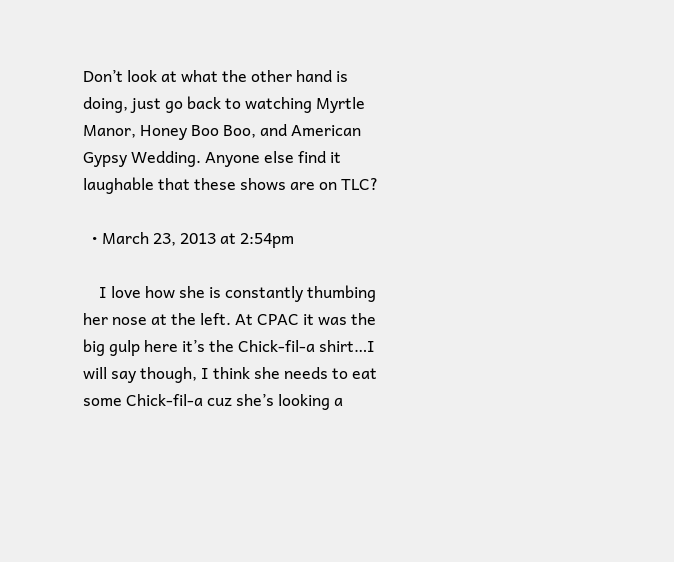Don’t look at what the other hand is doing, just go back to watching Myrtle Manor, Honey Boo Boo, and American Gypsy Wedding. Anyone else find it laughable that these shows are on TLC?

  • March 23, 2013 at 2:54pm

    I love how she is constantly thumbing her nose at the left. At CPAC it was the big gulp here it’s the Chick-fil-a shirt…I will say though, I think she needs to eat some Chick-fil-a cuz she’s looking a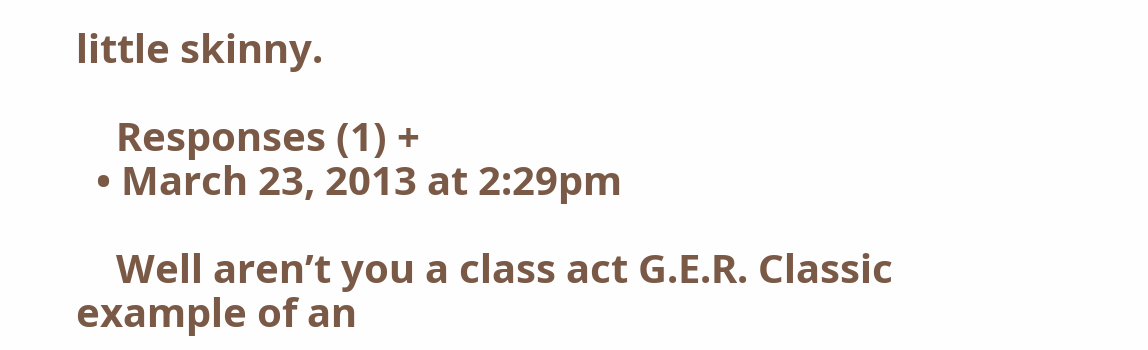little skinny.

    Responses (1) +
  • March 23, 2013 at 2:29pm

    Well aren’t you a class act G.E.R. Classic example of an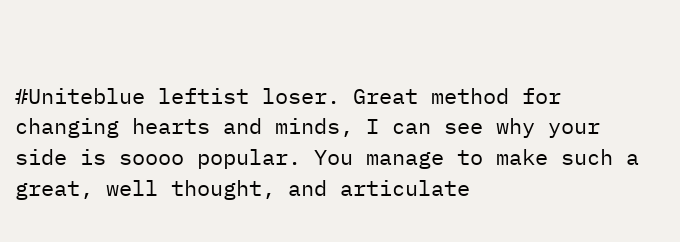#Uniteblue leftist loser. Great method for changing hearts and minds, I can see why your side is soooo popular. You manage to make such a great, well thought, and articulate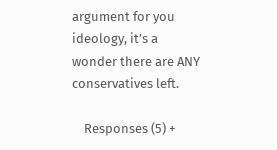argument for you ideology, it’s a wonder there are ANY conservatives left.

    Responses (5) +